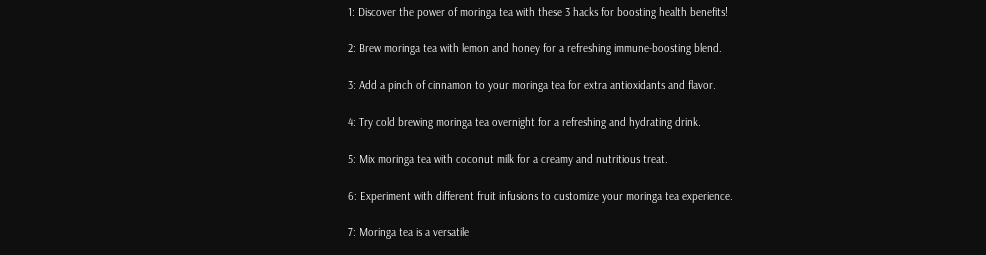1: Discover the power of moringa tea with these 3 hacks for boosting health benefits!

2: Brew moringa tea with lemon and honey for a refreshing immune-boosting blend.

3: Add a pinch of cinnamon to your moringa tea for extra antioxidants and flavor.

4: Try cold brewing moringa tea overnight for a refreshing and hydrating drink.

5: Mix moringa tea with coconut milk for a creamy and nutritious treat.

6: Experiment with different fruit infusions to customize your moringa tea experience.

7: Moringa tea is a versatile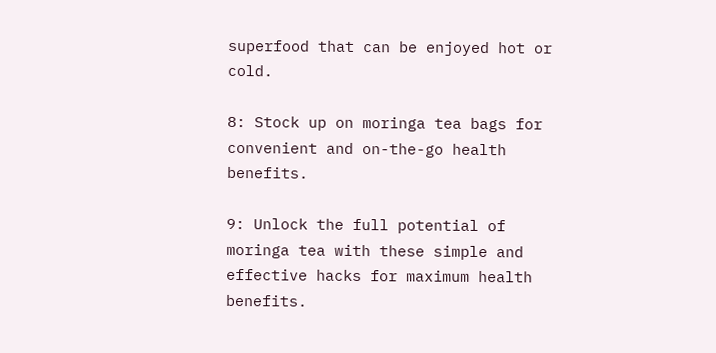superfood that can be enjoyed hot or cold.

8: Stock up on moringa tea bags for convenient and on-the-go health benefits.

9: Unlock the full potential of moringa tea with these simple and effective hacks for maximum health benefits.